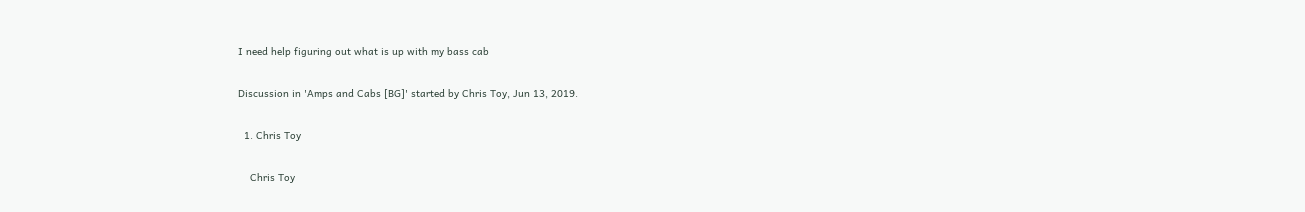I need help figuring out what is up with my bass cab

Discussion in 'Amps and Cabs [BG]' started by Chris Toy, Jun 13, 2019.

  1. Chris Toy

    Chris Toy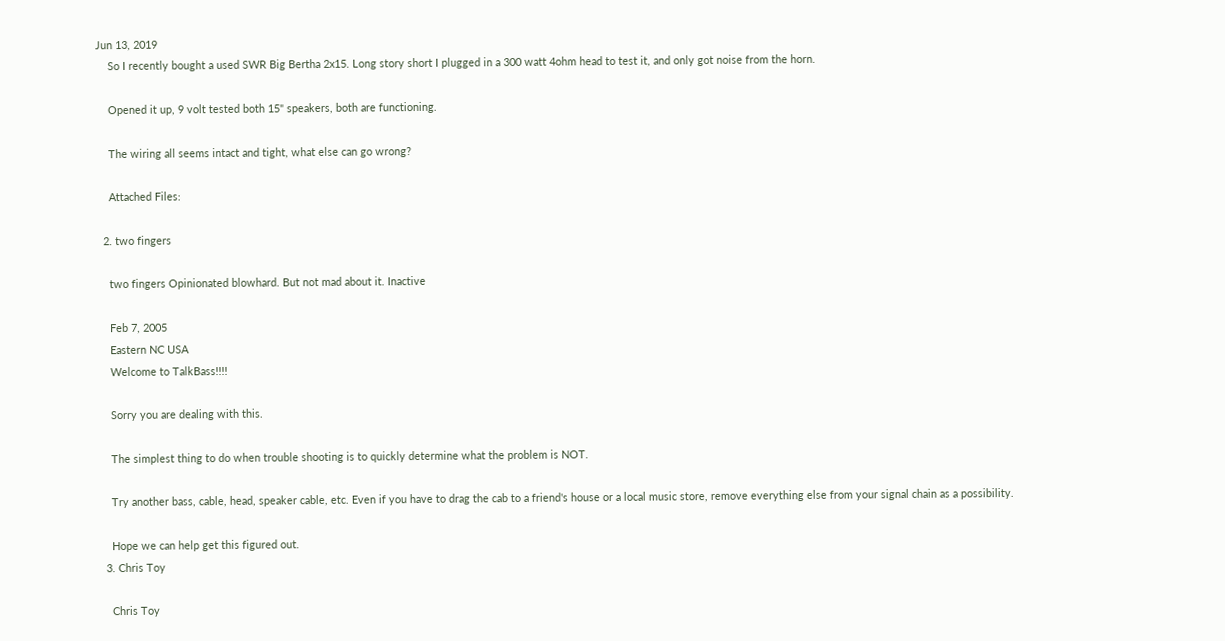Jun 13, 2019
    So I recently bought a used SWR Big Bertha 2x15. Long story short I plugged in a 300 watt 4ohm head to test it, and only got noise from the horn.

    Opened it up, 9 volt tested both 15" speakers, both are functioning.

    The wiring all seems intact and tight, what else can go wrong?

    Attached Files:

  2. two fingers

    two fingers Opinionated blowhard. But not mad about it. Inactive

    Feb 7, 2005
    Eastern NC USA
    Welcome to TalkBass!!!!

    Sorry you are dealing with this.

    The simplest thing to do when trouble shooting is to quickly determine what the problem is NOT.

    Try another bass, cable, head, speaker cable, etc. Even if you have to drag the cab to a friend's house or a local music store, remove everything else from your signal chain as a possibility.

    Hope we can help get this figured out.
  3. Chris Toy

    Chris Toy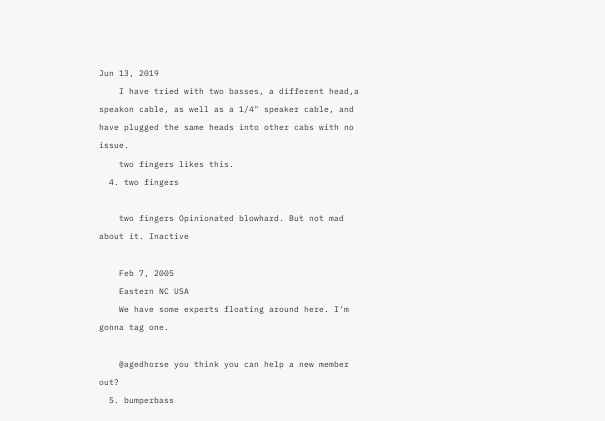Jun 13, 2019
    I have tried with two basses, a different head,a speakon cable, as well as a 1/4" speaker cable, and have plugged the same heads into other cabs with no issue.
    two fingers likes this.
  4. two fingers

    two fingers Opinionated blowhard. But not mad about it. Inactive

    Feb 7, 2005
    Eastern NC USA
    We have some experts floating around here. I'm gonna tag one.

    @agedhorse you think you can help a new member out?
  5. bumperbass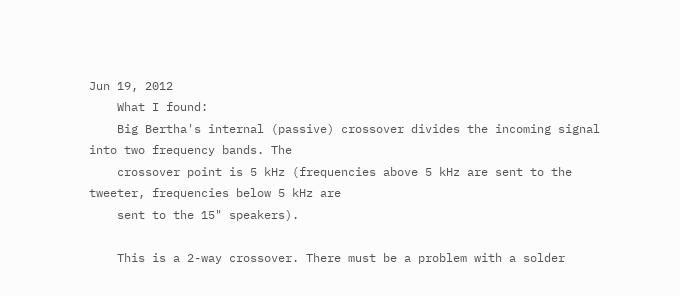Jun 19, 2012
    What I found:
    Big Bertha's internal (passive) crossover divides the incoming signal into two frequency bands. The
    crossover point is 5 kHz (frequencies above 5 kHz are sent to the tweeter, frequencies below 5 kHz are
    sent to the 15" speakers).

    This is a 2-way crossover. There must be a problem with a solder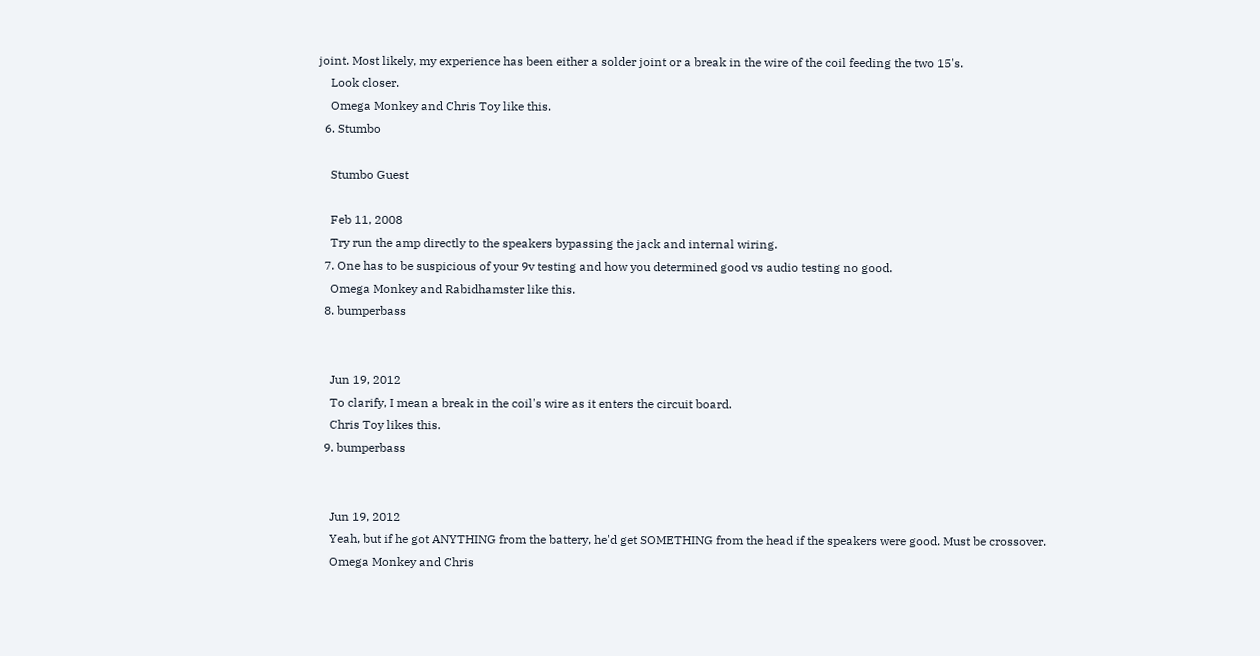joint. Most likely, my experience has been either a solder joint or a break in the wire of the coil feeding the two 15's.
    Look closer.
    Omega Monkey and Chris Toy like this.
  6. Stumbo

    Stumbo Guest

    Feb 11, 2008
    Try run the amp directly to the speakers bypassing the jack and internal wiring.
  7. One has to be suspicious of your 9v testing and how you determined good vs audio testing no good.
    Omega Monkey and Rabidhamster like this.
  8. bumperbass


    Jun 19, 2012
    To clarify, I mean a break in the coil's wire as it enters the circuit board.
    Chris Toy likes this.
  9. bumperbass


    Jun 19, 2012
    Yeah, but if he got ANYTHING from the battery, he'd get SOMETHING from the head if the speakers were good. Must be crossover.
    Omega Monkey and Chris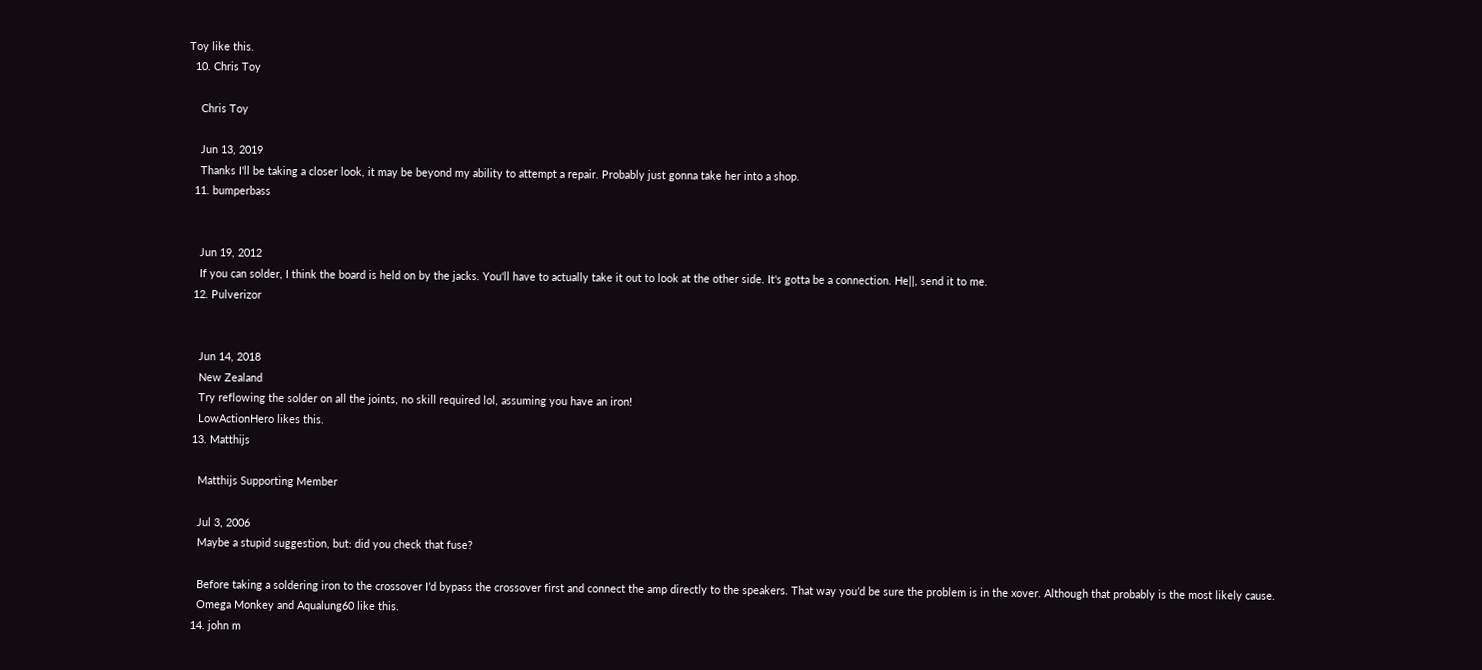Toy like this.
  10. Chris Toy

    Chris Toy

    Jun 13, 2019
    Thanks I'll be taking a closer look, it may be beyond my ability to attempt a repair. Probably just gonna take her into a shop.
  11. bumperbass


    Jun 19, 2012
    If you can solder, I think the board is held on by the jacks. You'll have to actually take it out to look at the other side. It's gotta be a connection. He||, send it to me.
  12. Pulverizor


    Jun 14, 2018
    New Zealand
    Try reflowing the solder on all the joints, no skill required lol, assuming you have an iron!
    LowActionHero likes this.
  13. Matthijs

    Matthijs Supporting Member

    Jul 3, 2006
    Maybe a stupid suggestion, but: did you check that fuse?

    Before taking a soldering iron to the crossover I’d bypass the crossover first and connect the amp directly to the speakers. That way you’d be sure the problem is in the xover. Although that probably is the most likely cause.
    Omega Monkey and Aqualung60 like this.
  14. john m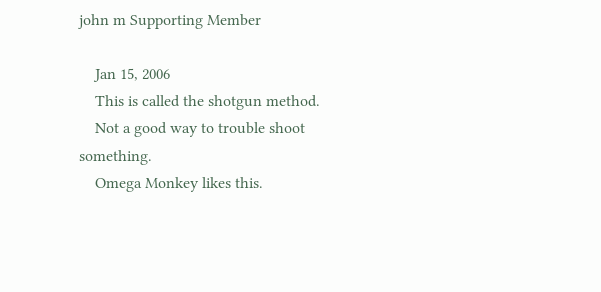john m Supporting Member

    Jan 15, 2006
    This is called the shotgun method.
    Not a good way to trouble shoot something.
    Omega Monkey likes this.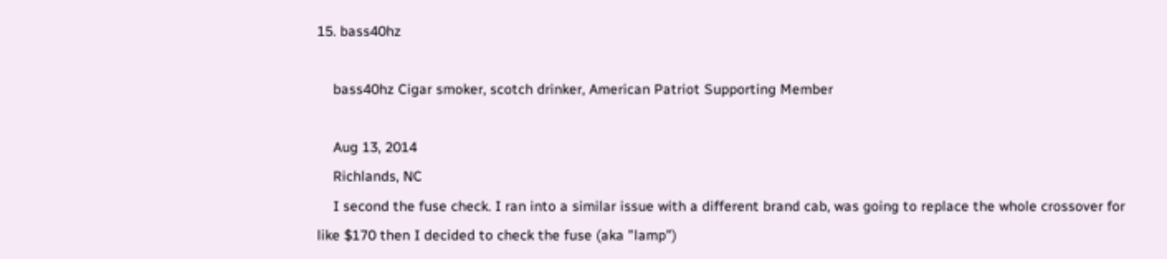15. bass40hz

    bass40hz Cigar smoker, scotch drinker, American Patriot Supporting Member

    Aug 13, 2014
    Richlands, NC
    I second the fuse check. I ran into a similar issue with a different brand cab, was going to replace the whole crossover for like $170 then I decided to check the fuse (aka "lamp")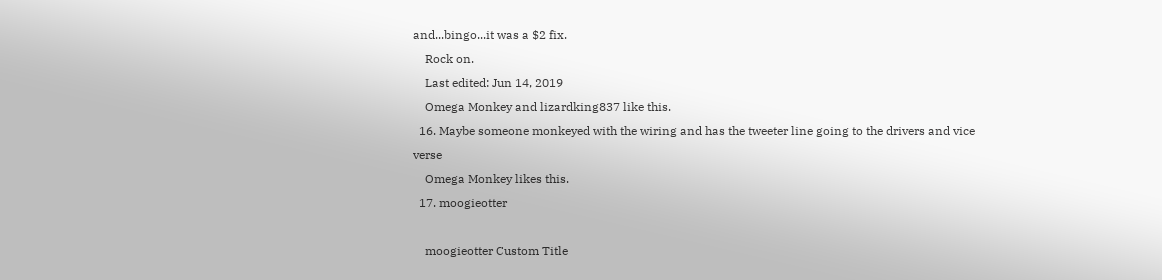and...bingo...it was a $2 fix.
    Rock on.
    Last edited: Jun 14, 2019
    Omega Monkey and lizardking837 like this.
  16. Maybe someone monkeyed with the wiring and has the tweeter line going to the drivers and vice verse
    Omega Monkey likes this.
  17. moogieotter

    moogieotter Custom Title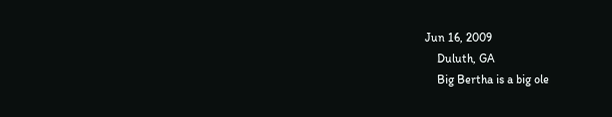Jun 16, 2009
    Duluth, GA
    Big Bertha is a big ole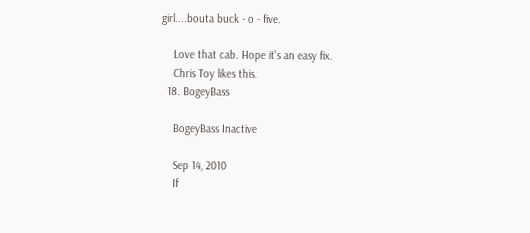girl....bouta buck - o - five.

    Love that cab. Hope it's an easy fix.
    Chris Toy likes this.
  18. BogeyBass

    BogeyBass Inactive

    Sep 14, 2010
    If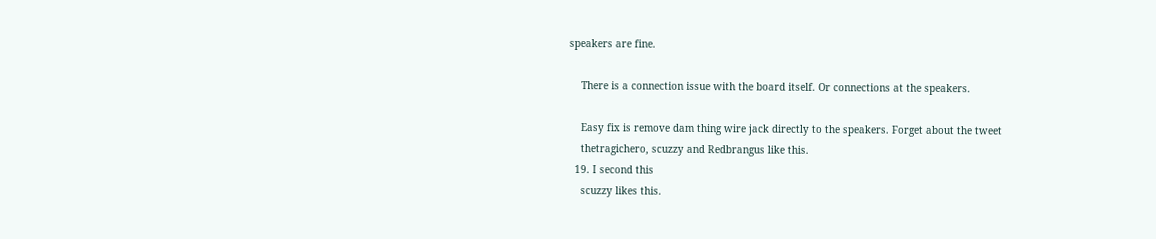speakers are fine.

    There is a connection issue with the board itself. Or connections at the speakers.

    Easy fix is remove dam thing wire jack directly to the speakers. Forget about the tweet
    thetragichero, scuzzy and Redbrangus like this.
  19. I second this
    scuzzy likes this.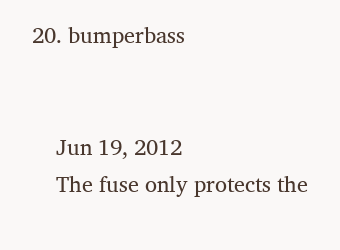20. bumperbass


    Jun 19, 2012
    The fuse only protects the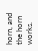horn, and the horn works.